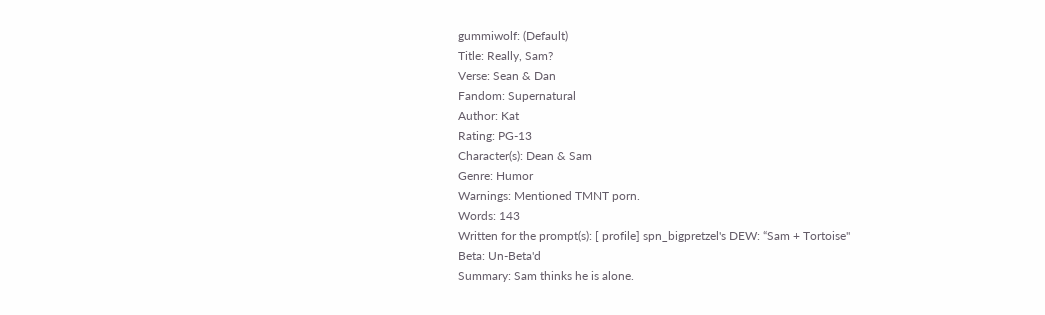gummiwolf: (Default)
Title: Really, Sam?
Verse: Sean & Dan
Fandom: Supernatural
Author: Kat
Rating: PG-13
Character(s): Dean & Sam
Genre: Humor
Warnings: Mentioned TMNT porn.
Words: 143
Written for the prompt(s): [ profile] spn_bigpretzel's DEW: “Sam + Tortoise"
Beta: Un-Beta'd
Summary: Sam thinks he is alone.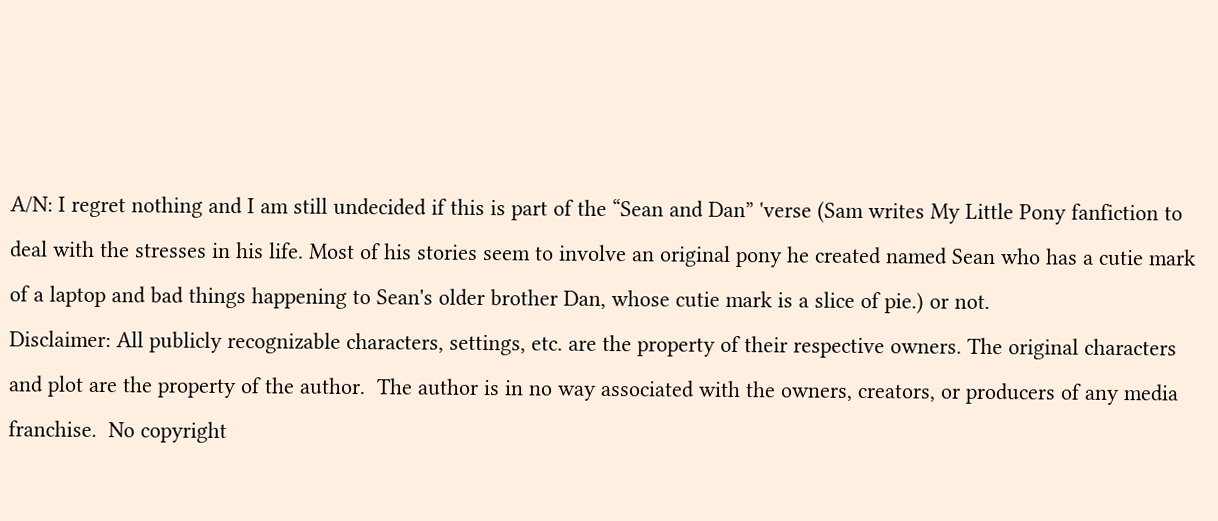A/N: I regret nothing and I am still undecided if this is part of the “Sean and Dan” 'verse (Sam writes My Little Pony fanfiction to deal with the stresses in his life. Most of his stories seem to involve an original pony he created named Sean who has a cutie mark of a laptop and bad things happening to Sean's older brother Dan, whose cutie mark is a slice of pie.) or not.
Disclaimer: All publicly recognizable characters, settings, etc. are the property of their respective owners. The original characters and plot are the property of the author.  The author is in no way associated with the owners, creators, or producers of any media franchise.  No copyright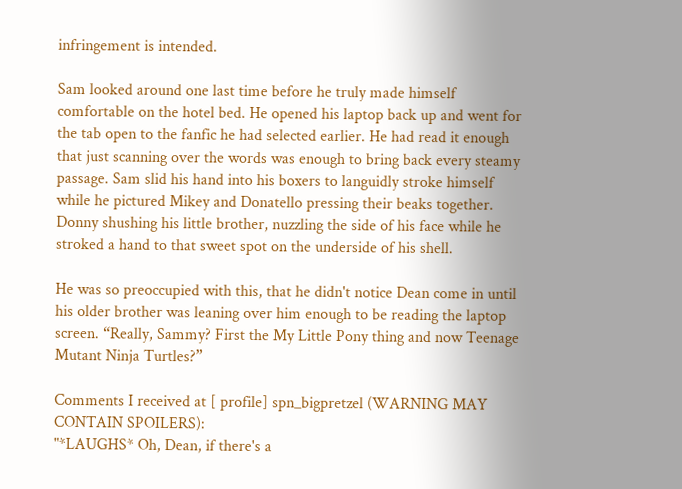infringement is intended.

Sam looked around one last time before he truly made himself comfortable on the hotel bed. He opened his laptop back up and went for the tab open to the fanfic he had selected earlier. He had read it enough that just scanning over the words was enough to bring back every steamy passage. Sam slid his hand into his boxers to languidly stroke himself while he pictured Mikey and Donatello pressing their beaks together. Donny shushing his little brother, nuzzling the side of his face while he stroked a hand to that sweet spot on the underside of his shell.

He was so preoccupied with this, that he didn't notice Dean come in until his older brother was leaning over him enough to be reading the laptop screen. “Really, Sammy? First the My Little Pony thing and now Teenage Mutant Ninja Turtles?”

Comments I received at [ profile] spn_bigpretzel (WARNING MAY CONTAIN SPOILERS):
"*LAUGHS* Oh, Dean, if there's a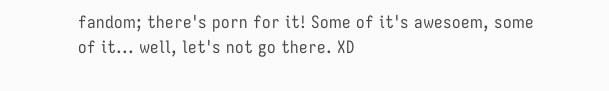fandom; there's porn for it! Some of it's awesoem, some of it... well, let's not go there. XD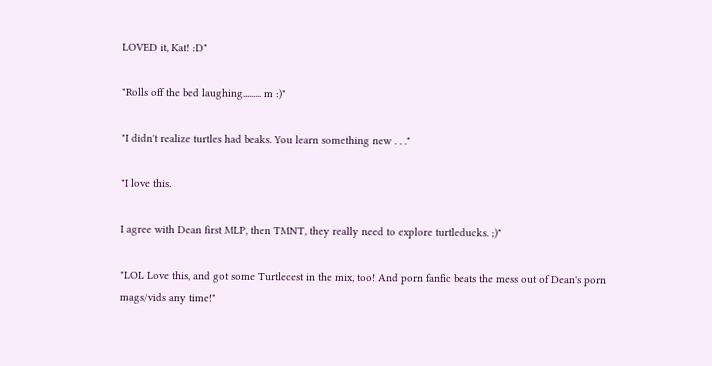LOVED it, Kat! :D"

"Rolls off the bed laughing......... m :)"

"I didn't realize turtles had beaks. You learn something new . . ."

"I love this.

I agree with Dean first MLP, then TMNT, they really need to explore turtleducks. ;)"

"LOL Love this, and got some Turtlecest in the mix, too! And porn fanfic beats the mess out of Dean's porn mags/vids any time!"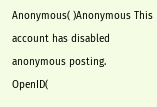Anonymous( )Anonymous This account has disabled anonymous posting.
OpenID(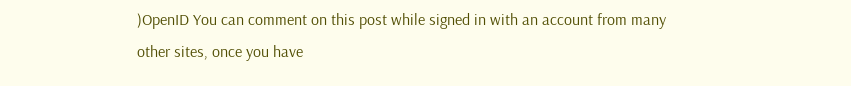)OpenID You can comment on this post while signed in with an account from many other sites, once you have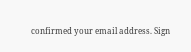confirmed your email address. Sign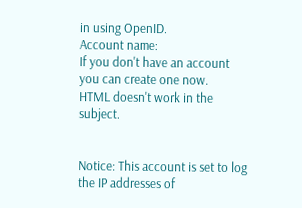in using OpenID.
Account name:
If you don't have an account you can create one now.
HTML doesn't work in the subject.


Notice: This account is set to log the IP addresses of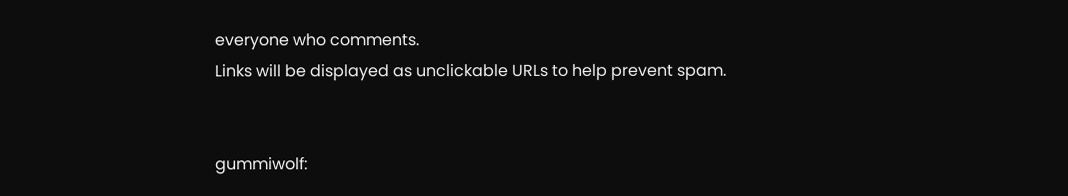everyone who comments.
Links will be displayed as unclickable URLs to help prevent spam.


gummiwolf: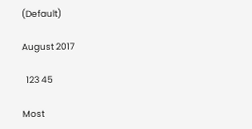(Default)

August 2017

  123 45

Most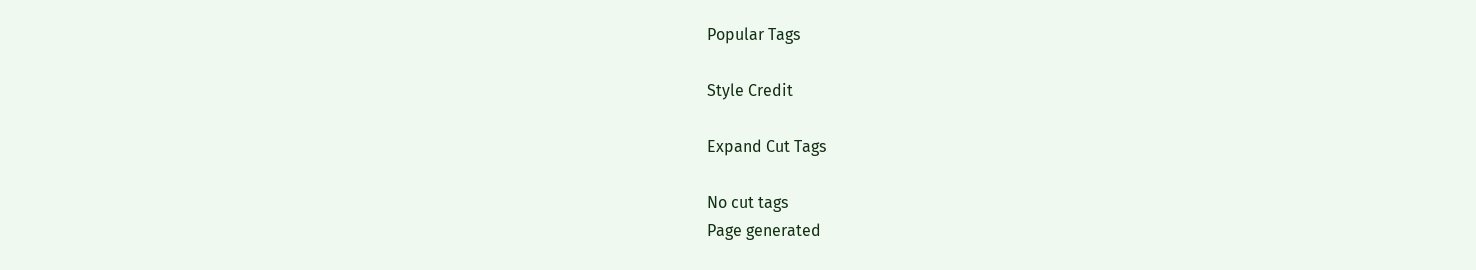Popular Tags

Style Credit

Expand Cut Tags

No cut tags
Page generated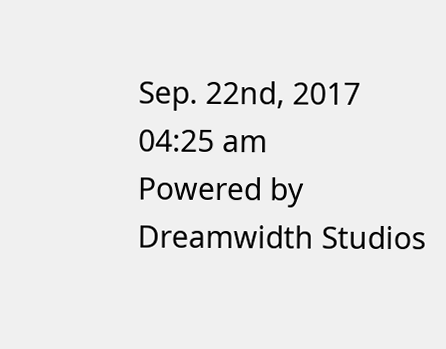Sep. 22nd, 2017 04:25 am
Powered by Dreamwidth Studios